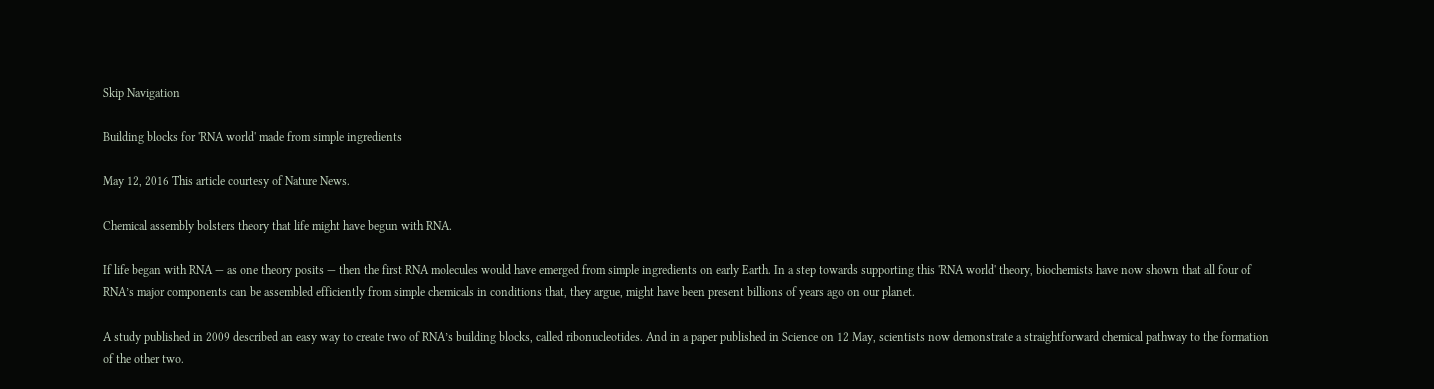Skip Navigation

Building blocks for 'RNA world' made from simple ingredients

May 12, 2016 This article courtesy of Nature News.

Chemical assembly bolsters theory that life might have begun with RNA.

If life began with RNA — as one theory posits — then the first RNA molecules would have emerged from simple ingredients on early Earth. In a step towards supporting this 'RNA world' theory, biochemists have now shown that all four of RNA’s major components can be assembled efficiently from simple chemicals in conditions that, they argue, might have been present billions of years ago on our planet.

A study published in 2009 described an easy way to create two of RNA’s building blocks, called ribonucleotides. And in a paper published in Science on 12 May, scientists now demonstrate a straightforward chemical pathway to the formation of the other two.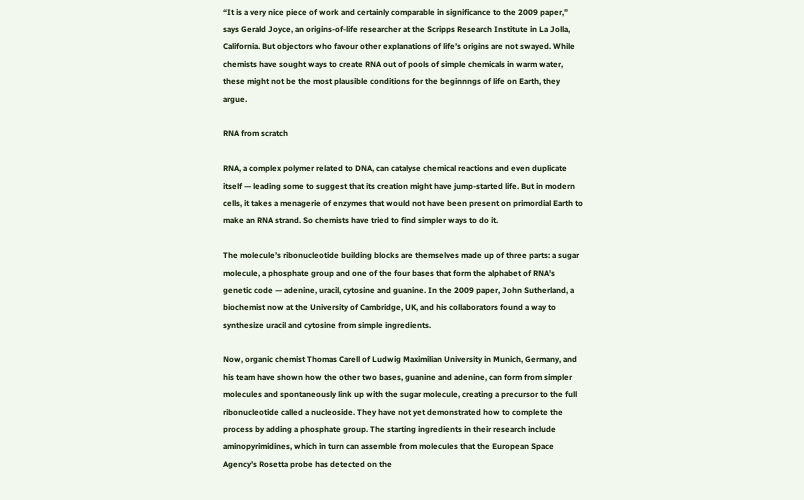“It is a very nice piece of work and certainly comparable in significance to the 2009 paper,” says Gerald Joyce, an origins-of-life researcher at the Scripps Research Institute in La Jolla, California. But objectors who favour other explanations of life’s origins are not swayed. While chemists have sought ways to create RNA out of pools of simple chemicals in warm water, these might not be the most plausible conditions for the beginnngs of life on Earth, they argue.

RNA from scratch

RNA, a complex polymer related to DNA, can catalyse chemical reactions and even duplicate itself — leading some to suggest that its creation might have jump-started life. But in modern cells, it takes a menagerie of enzymes that would not have been present on primordial Earth to make an RNA strand. So chemists have tried to find simpler ways to do it.

The molecule’s ribonucleotide building blocks are themselves made up of three parts: a sugar molecule, a phosphate group and one of the four bases that form the alphabet of RNA's genetic code — adenine, uracil, cytosine and guanine. In the 2009 paper, John Sutherland, a biochemist now at the University of Cambridge, UK, and his collaborators found a way to synthesize uracil and cytosine from simple ingredients.

Now, organic chemist Thomas Carell of Ludwig Maximilian University in Munich, Germany, and his team have shown how the other two bases, guanine and adenine, can form from simpler molecules and spontaneously link up with the sugar molecule, creating a precursor to the full ribonucleotide called a nucleoside. They have not yet demonstrated how to complete the process by adding a phosphate group. The starting ingredients in their research include aminopyrimidines, which in turn can assemble from molecules that the European Space Agency’s Rosetta probe has detected on the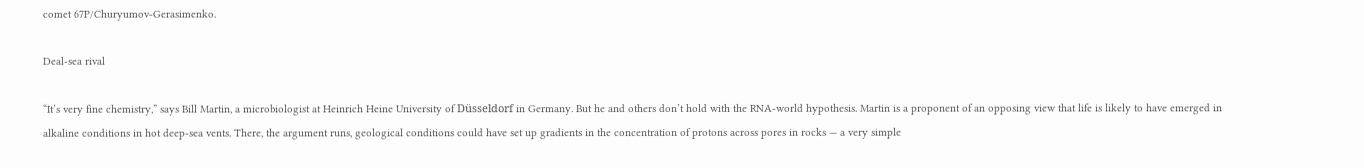comet 67P/Churyumov-Gerasimenko.

Deal-sea rival

“It’s very fine chemistry,” says Bill Martin, a microbiologist at Heinrich Heine University of Düsseldorf in Germany. But he and others don’t hold with the RNA-world hypothesis. Martin is a proponent of an opposing view that life is likely to have emerged in alkaline conditions in hot deep-sea vents. There, the argument runs, geological conditions could have set up gradients in the concentration of protons across pores in rocks — a very simple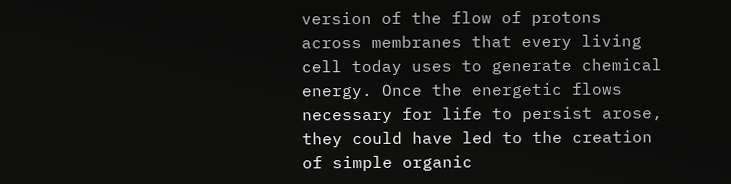version of the flow of protons across membranes that every living cell today uses to generate chemical energy. Once the energetic flows necessary for life to persist arose, they could have led to the creation of simple organic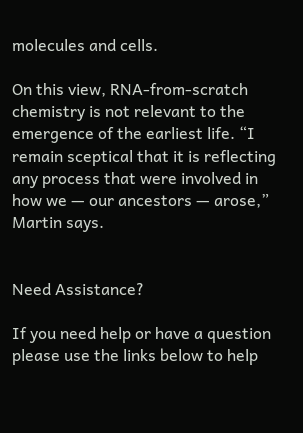molecules and cells.

On this view, RNA-from-scratch chemistry is not relevant to the emergence of the earliest life. “I remain sceptical that it is reflecting any process that were involved in how we — our ancestors — arose,” Martin says.


Need Assistance?

If you need help or have a question please use the links below to help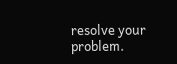resolve your problem.